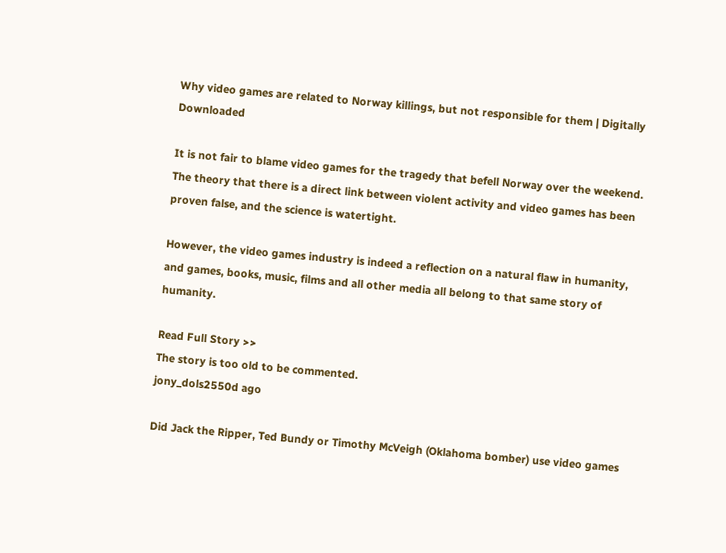Why video games are related to Norway killings, but not responsible for them | Digitally Downloaded

It is not fair to blame video games for the tragedy that befell Norway over the weekend. The theory that there is a direct link between violent activity and video games has been proven false, and the science is watertight.

However, the video games industry is indeed a reflection on a natural flaw in humanity, and games, books, music, films and all other media all belong to that same story of humanity.

Read Full Story >>
The story is too old to be commented.
jony_dols2550d ago

Did Jack the Ripper, Ted Bundy or Timothy McVeigh (Oklahoma bomber) use video games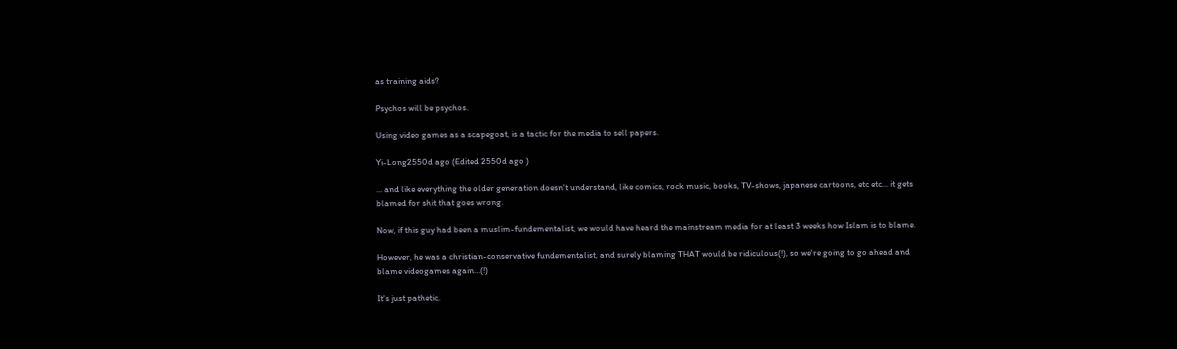as training aids?

Psychos will be psychos.

Using video games as a scapegoat, is a tactic for the media to sell papers.

Yi-Long2550d ago (Edited 2550d ago )

... and like everything the older generation doesn't understand, like comics, rock music, books, TV-shows, japanese cartoons, etc etc... it gets blamed for shit that goes wrong.

Now, if this guy had been a muslim-fundementalist, we would have heard the mainstream media for at least 3 weeks how Islam is to blame.

However, he was a christian-conservative fundementalist, and surely blaming THAT would be ridiculous(!), so we're going to go ahead and blame videogames again...(!)

It's just pathetic.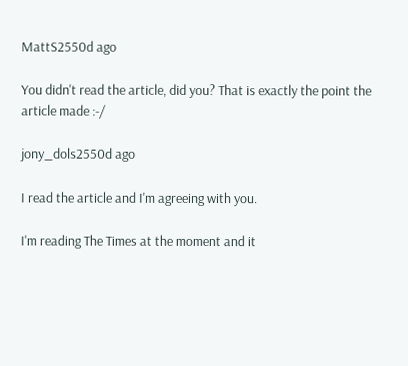MattS2550d ago

You didn't read the article, did you? That is exactly the point the article made :-/

jony_dols2550d ago

I read the article and I'm agreeing with you.

I'm reading The Times at the moment and it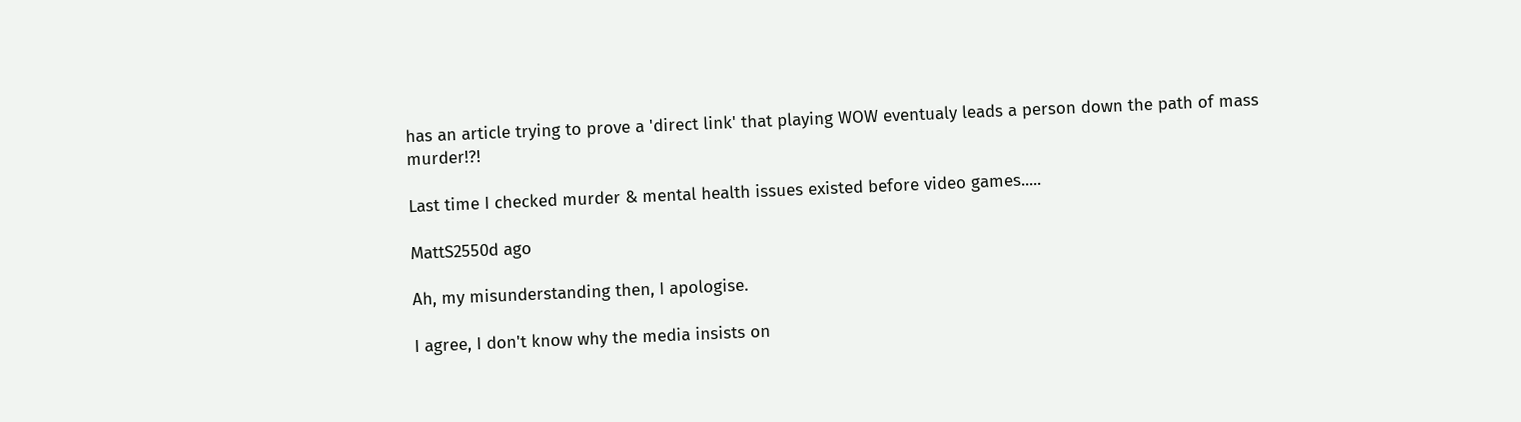has an article trying to prove a 'direct link' that playing WOW eventualy leads a person down the path of mass murder!?!

Last time I checked murder & mental health issues existed before video games.....

MattS2550d ago

Ah, my misunderstanding then, I apologise.

I agree, I don't know why the media insists on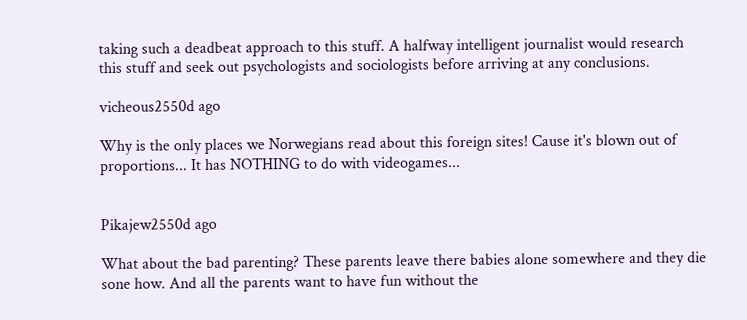taking such a deadbeat approach to this stuff. A halfway intelligent journalist would research this stuff and seek out psychologists and sociologists before arriving at any conclusions.

vicheous2550d ago

Why is the only places we Norwegians read about this foreign sites! Cause it's blown out of proportions... It has NOTHING to do with videogames...


Pikajew2550d ago

What about the bad parenting? These parents leave there babies alone somewhere and they die sone how. And all the parents want to have fun without the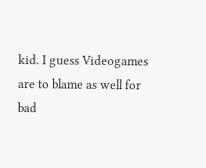kid. I guess Videogames are to blame as well for bad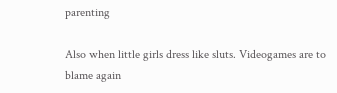parenting

Also when little girls dress like sluts. Videogames are to blame again